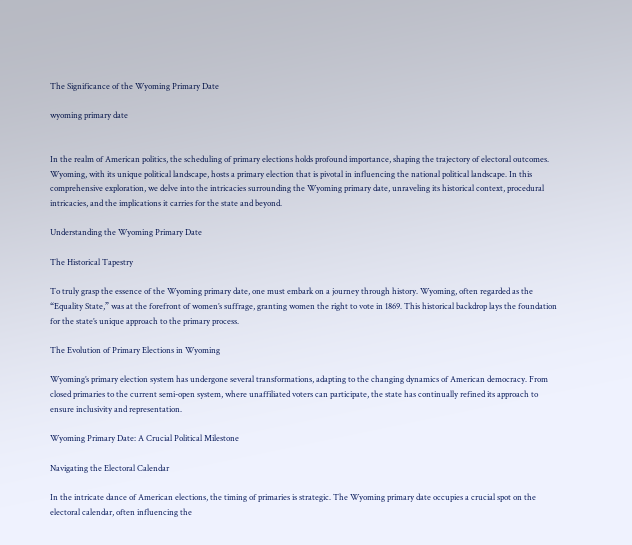The Significance of the Wyoming Primary Date

wyoming primary date


In the realm of American politics, the scheduling of primary elections holds profound importance, shaping the trajectory of electoral outcomes. Wyoming, with its unique political landscape, hosts a primary election that is pivotal in influencing the national political landscape. In this comprehensive exploration, we delve into the intricacies surrounding the Wyoming primary date, unraveling its historical context, procedural intricacies, and the implications it carries for the state and beyond.

Understanding the Wyoming Primary Date

The Historical Tapestry

To truly grasp the essence of the Wyoming primary date, one must embark on a journey through history. Wyoming, often regarded as the “Equality State,” was at the forefront of women’s suffrage, granting women the right to vote in 1869. This historical backdrop lays the foundation for the state’s unique approach to the primary process.

The Evolution of Primary Elections in Wyoming

Wyoming’s primary election system has undergone several transformations, adapting to the changing dynamics of American democracy. From closed primaries to the current semi-open system, where unaffiliated voters can participate, the state has continually refined its approach to ensure inclusivity and representation.

Wyoming Primary Date: A Crucial Political Milestone

Navigating the Electoral Calendar

In the intricate dance of American elections, the timing of primaries is strategic. The Wyoming primary date occupies a crucial spot on the electoral calendar, often influencing the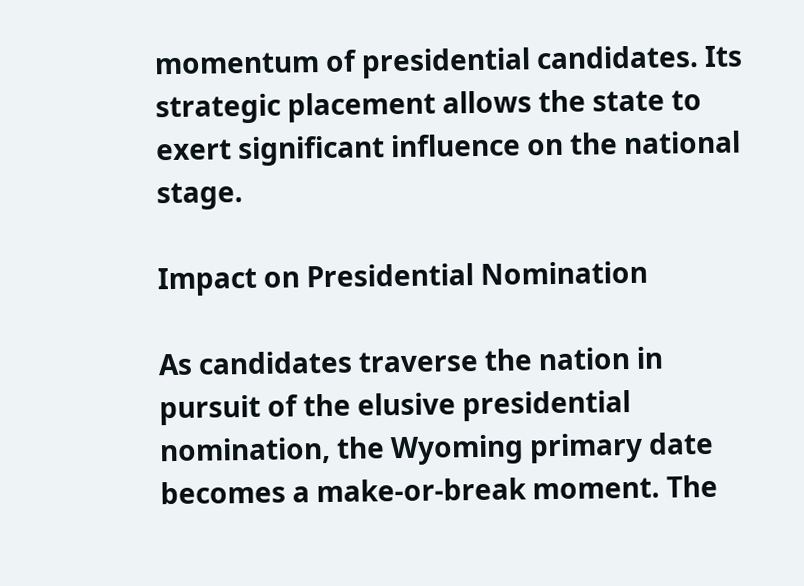momentum of presidential candidates. Its strategic placement allows the state to exert significant influence on the national stage.

Impact on Presidential Nomination

As candidates traverse the nation in pursuit of the elusive presidential nomination, the Wyoming primary date becomes a make-or-break moment. The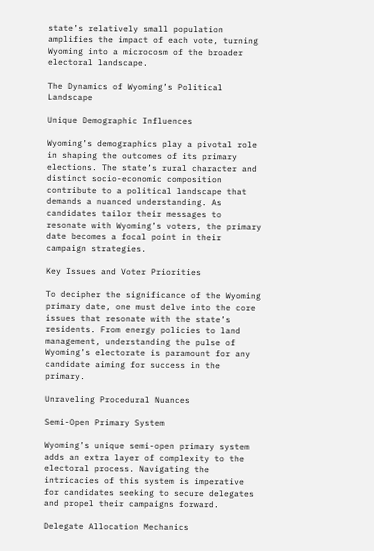state’s relatively small population amplifies the impact of each vote, turning Wyoming into a microcosm of the broader electoral landscape.

The Dynamics of Wyoming’s Political Landscape

Unique Demographic Influences

Wyoming’s demographics play a pivotal role in shaping the outcomes of its primary elections. The state’s rural character and distinct socio-economic composition contribute to a political landscape that demands a nuanced understanding. As candidates tailor their messages to resonate with Wyoming’s voters, the primary date becomes a focal point in their campaign strategies.

Key Issues and Voter Priorities

To decipher the significance of the Wyoming primary date, one must delve into the core issues that resonate with the state’s residents. From energy policies to land management, understanding the pulse of Wyoming’s electorate is paramount for any candidate aiming for success in the primary.

Unraveling Procedural Nuances

Semi-Open Primary System

Wyoming’s unique semi-open primary system adds an extra layer of complexity to the electoral process. Navigating the intricacies of this system is imperative for candidates seeking to secure delegates and propel their campaigns forward.

Delegate Allocation Mechanics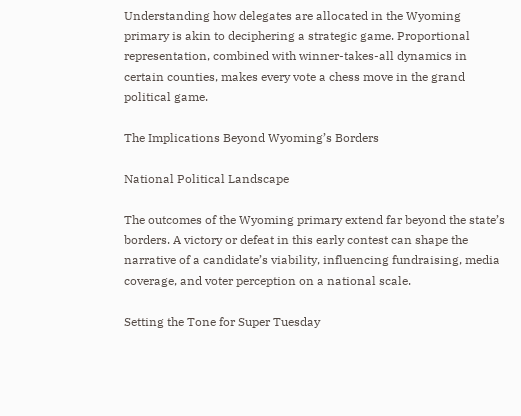Understanding how delegates are allocated in the Wyoming primary is akin to deciphering a strategic game. Proportional representation, combined with winner-takes-all dynamics in certain counties, makes every vote a chess move in the grand political game.

The Implications Beyond Wyoming’s Borders

National Political Landscape

The outcomes of the Wyoming primary extend far beyond the state’s borders. A victory or defeat in this early contest can shape the narrative of a candidate’s viability, influencing fundraising, media coverage, and voter perception on a national scale.

Setting the Tone for Super Tuesday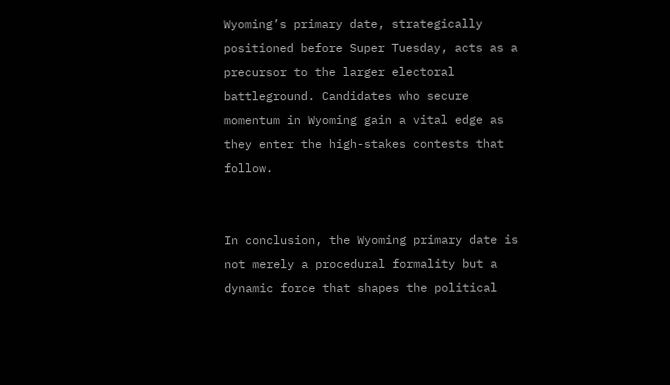Wyoming’s primary date, strategically positioned before Super Tuesday, acts as a precursor to the larger electoral battleground. Candidates who secure momentum in Wyoming gain a vital edge as they enter the high-stakes contests that follow.


In conclusion, the Wyoming primary date is not merely a procedural formality but a dynamic force that shapes the political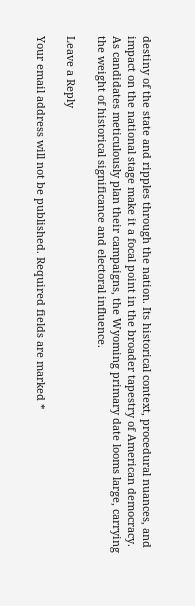destiny of the state and ripples through the nation. Its historical context, procedural nuances, and impact on the national stage make it a focal point in the broader tapestry of American democracy. As candidates meticulously plan their campaigns, the Wyoming primary date looms large, carrying the weight of historical significance and electoral influence.

Leave a Reply

Your email address will not be published. Required fields are marked *